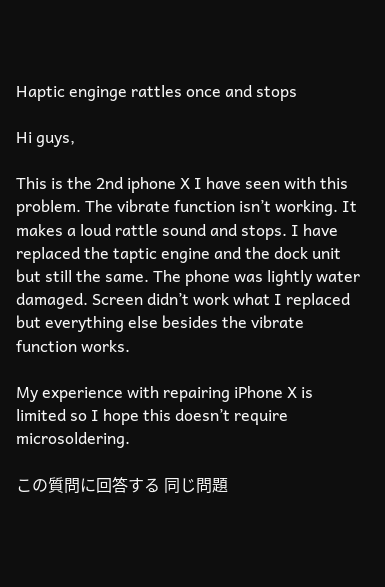Haptic enginge rattles once and stops

Hi guys,

This is the 2nd iphone X I have seen with this problem. The vibrate function isn’t working. It makes a loud rattle sound and stops. I have replaced the taptic engine and the dock unit but still the same. The phone was lightly water damaged. Screen didn’t work what I replaced but everything else besides the vibrate function works.

My experience with repairing iPhone X is limited so I hope this doesn’t require microsoldering.

この質問に回答する 同じ問題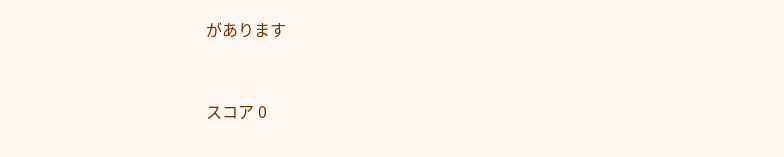があります


スコア 0